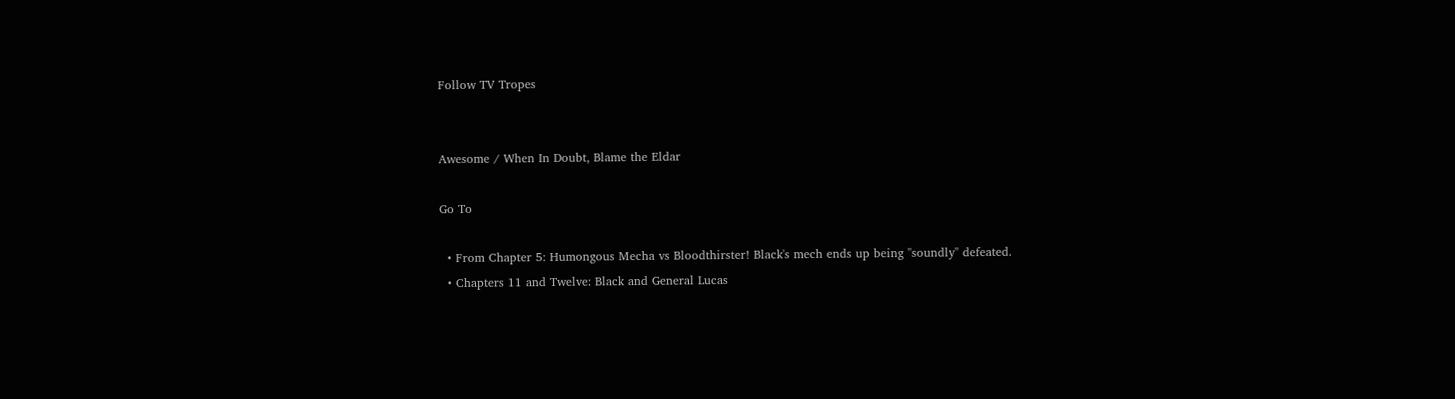Follow TV Tropes


Awesome / When In Doubt, Blame the Eldar

Go To

  • From Chapter 5: Humongous Mecha vs Bloodthirster! Black's mech ends up being ''soundly'' defeated.
  • Chapters 11 and Twelve: Black and General Lucas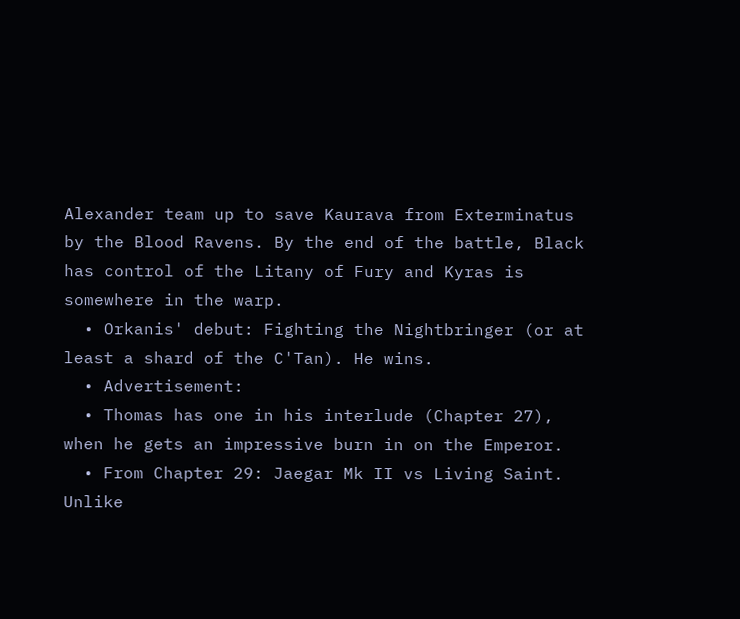Alexander team up to save Kaurava from Exterminatus by the Blood Ravens. By the end of the battle, Black has control of the Litany of Fury and Kyras is somewhere in the warp.
  • Orkanis' debut: Fighting the Nightbringer (or at least a shard of the C'Tan). He wins.
  • Advertisement:
  • Thomas has one in his interlude (Chapter 27), when he gets an impressive burn in on the Emperor.
  • From Chapter 29: Jaegar Mk II vs Living Saint. Unlike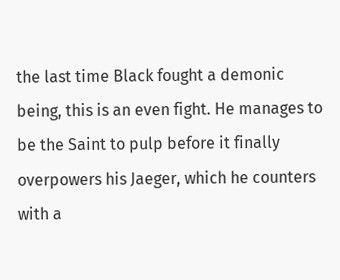the last time Black fought a demonic being, this is an even fight. He manages to be the Saint to pulp before it finally overpowers his Jaeger, which he counters with a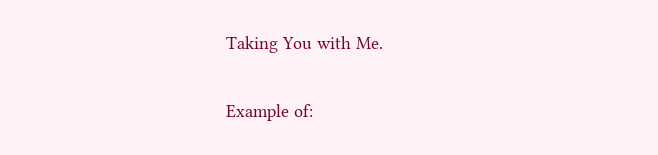Taking You with Me.

Example of: